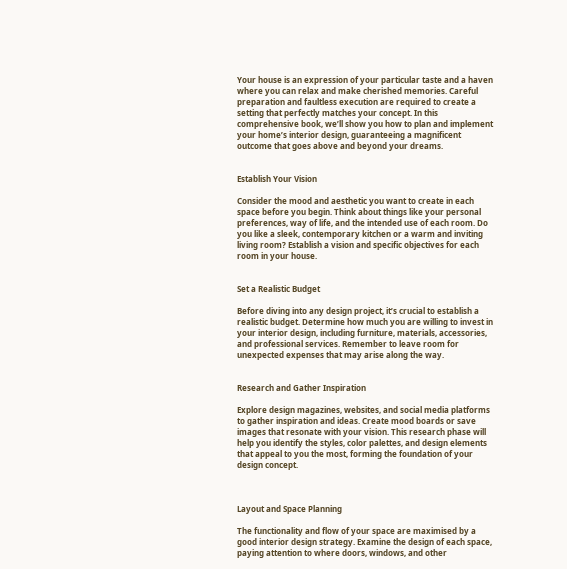Your house is an expression of your particular taste and a haven where you can relax and make cherished memories. Careful preparation and faultless execution are required to create a setting that perfectly matches your concept. In this comprehensive book, we’ll show you how to plan and implement your home’s interior design, guaranteeing a magnificent outcome that goes above and beyond your dreams.


Establish Your Vision

Consider the mood and aesthetic you want to create in each space before you begin. Think about things like your personal preferences, way of life, and the intended use of each room. Do you like a sleek, contemporary kitchen or a warm and inviting living room? Establish a vision and specific objectives for each room in your house.


Set a Realistic Budget

Before diving into any design project, it’s crucial to establish a realistic budget. Determine how much you are willing to invest in your interior design, including furniture, materials, accessories, and professional services. Remember to leave room for unexpected expenses that may arise along the way.


Research and Gather Inspiration

Explore design magazines, websites, and social media platforms to gather inspiration and ideas. Create mood boards or save images that resonate with your vision. This research phase will help you identify the styles, color palettes, and design elements that appeal to you the most, forming the foundation of your design concept.



Layout and Space Planning

The functionality and flow of your space are maximised by a good interior design strategy. Examine the design of each space, paying attention to where doors, windows, and other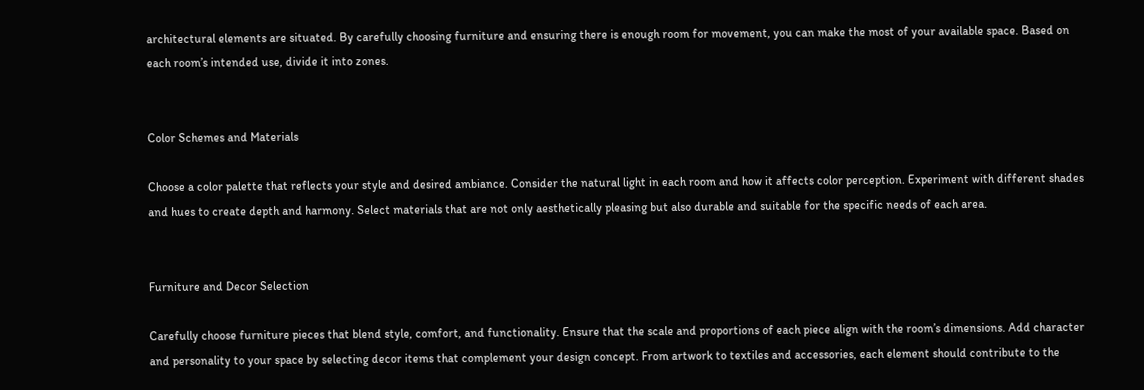architectural elements are situated. By carefully choosing furniture and ensuring there is enough room for movement, you can make the most of your available space. Based on each room’s intended use, divide it into zones.


Color Schemes and Materials

Choose a color palette that reflects your style and desired ambiance. Consider the natural light in each room and how it affects color perception. Experiment with different shades and hues to create depth and harmony. Select materials that are not only aesthetically pleasing but also durable and suitable for the specific needs of each area.


Furniture and Decor Selection

Carefully choose furniture pieces that blend style, comfort, and functionality. Ensure that the scale and proportions of each piece align with the room’s dimensions. Add character and personality to your space by selecting decor items that complement your design concept. From artwork to textiles and accessories, each element should contribute to the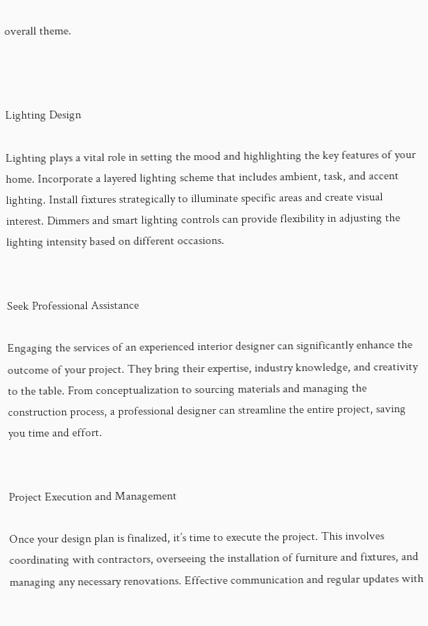overall theme.



Lighting Design

Lighting plays a vital role in setting the mood and highlighting the key features of your home. Incorporate a layered lighting scheme that includes ambient, task, and accent lighting. Install fixtures strategically to illuminate specific areas and create visual interest. Dimmers and smart lighting controls can provide flexibility in adjusting the lighting intensity based on different occasions.


Seek Professional Assistance

Engaging the services of an experienced interior designer can significantly enhance the outcome of your project. They bring their expertise, industry knowledge, and creativity to the table. From conceptualization to sourcing materials and managing the construction process, a professional designer can streamline the entire project, saving you time and effort.


Project Execution and Management

Once your design plan is finalized, it’s time to execute the project. This involves coordinating with contractors, overseeing the installation of furniture and fixtures, and managing any necessary renovations. Effective communication and regular updates with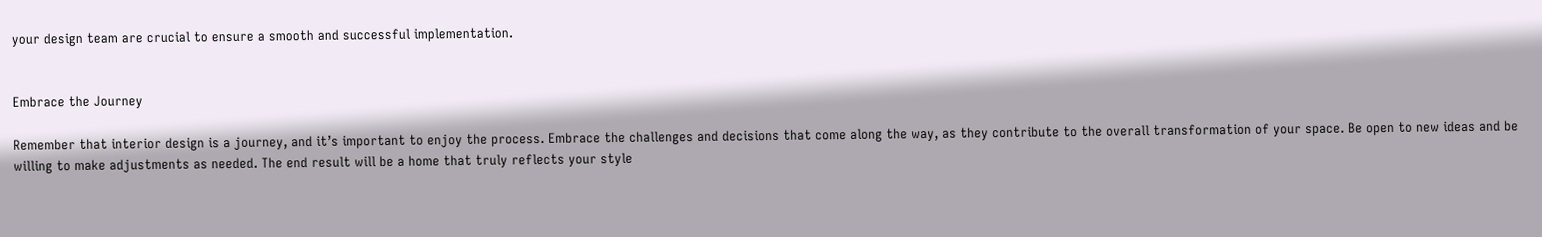your design team are crucial to ensure a smooth and successful implementation.


Embrace the Journey

Remember that interior design is a journey, and it’s important to enjoy the process. Embrace the challenges and decisions that come along the way, as they contribute to the overall transformation of your space. Be open to new ideas and be willing to make adjustments as needed. The end result will be a home that truly reflects your style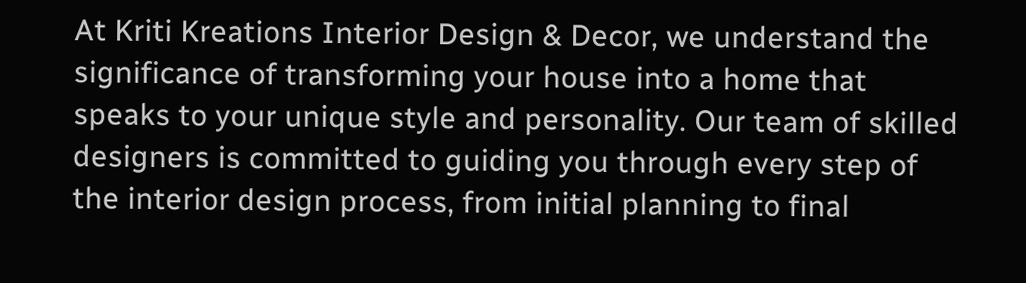At Kriti Kreations Interior Design & Decor, we understand the significance of transforming your house into a home that speaks to your unique style and personality. Our team of skilled designers is committed to guiding you through every step of the interior design process, from initial planning to final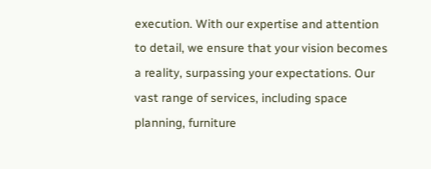execution. With our expertise and attention to detail, we ensure that your vision becomes a reality, surpassing your expectations. Our vast range of services, including space planning, furniture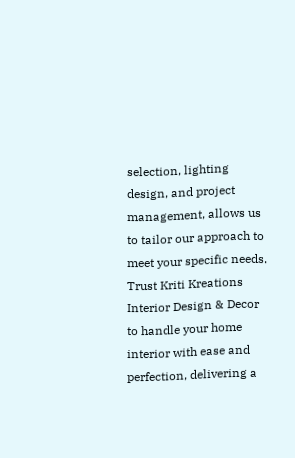selection, lighting design, and project management, allows us to tailor our approach to meet your specific needs. Trust Kriti Kreations Interior Design & Decor to handle your home interior with ease and perfection, delivering a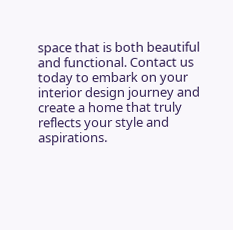space that is both beautiful and functional. Contact us today to embark on your interior design journey and create a home that truly reflects your style and aspirations.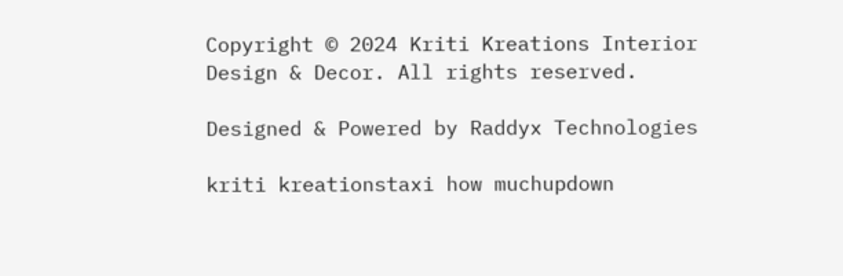Copyright © 2024 Kriti Kreations Interior Design & Decor. All rights reserved.

Designed & Powered by Raddyx Technologies

kriti kreationstaxi how muchupdown